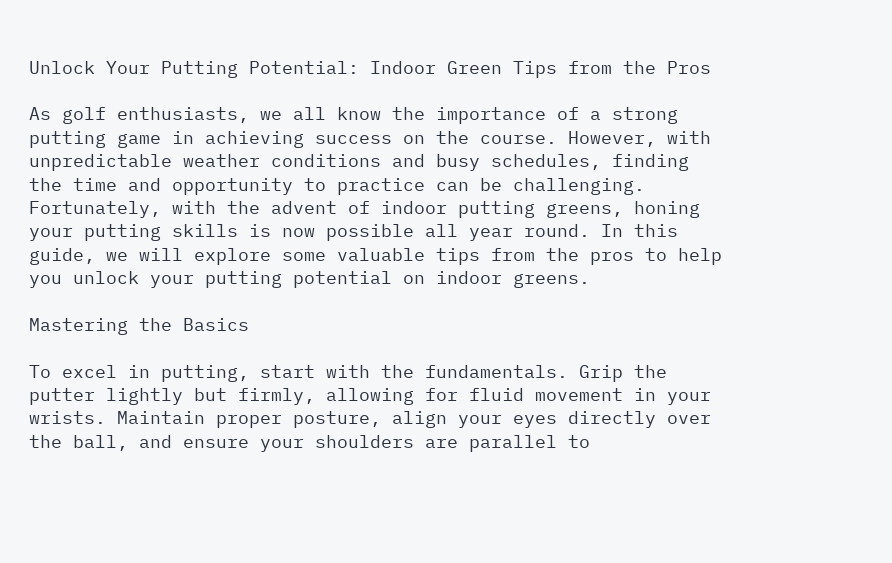Unlock Your Putting Potential: Indoor Green Tips from the Pros

As golf enthusiasts, we all know the importance of a strong putting game in achieving success on the course. However, with unpredictable weather conditions and busy schedules, finding the time and opportunity to practice can be challenging. Fortunately, with the advent of indoor putting greens, honing your putting skills is now possible all year round. In this guide, we will explore some valuable tips from the pros to help you unlock your putting potential on indoor greens.

Mastering the Basics

To excel in putting, start with the fundamentals. Grip the putter lightly but firmly, allowing for fluid movement in your wrists. Maintain proper posture, align your eyes directly over the ball, and ensure your shoulders are parallel to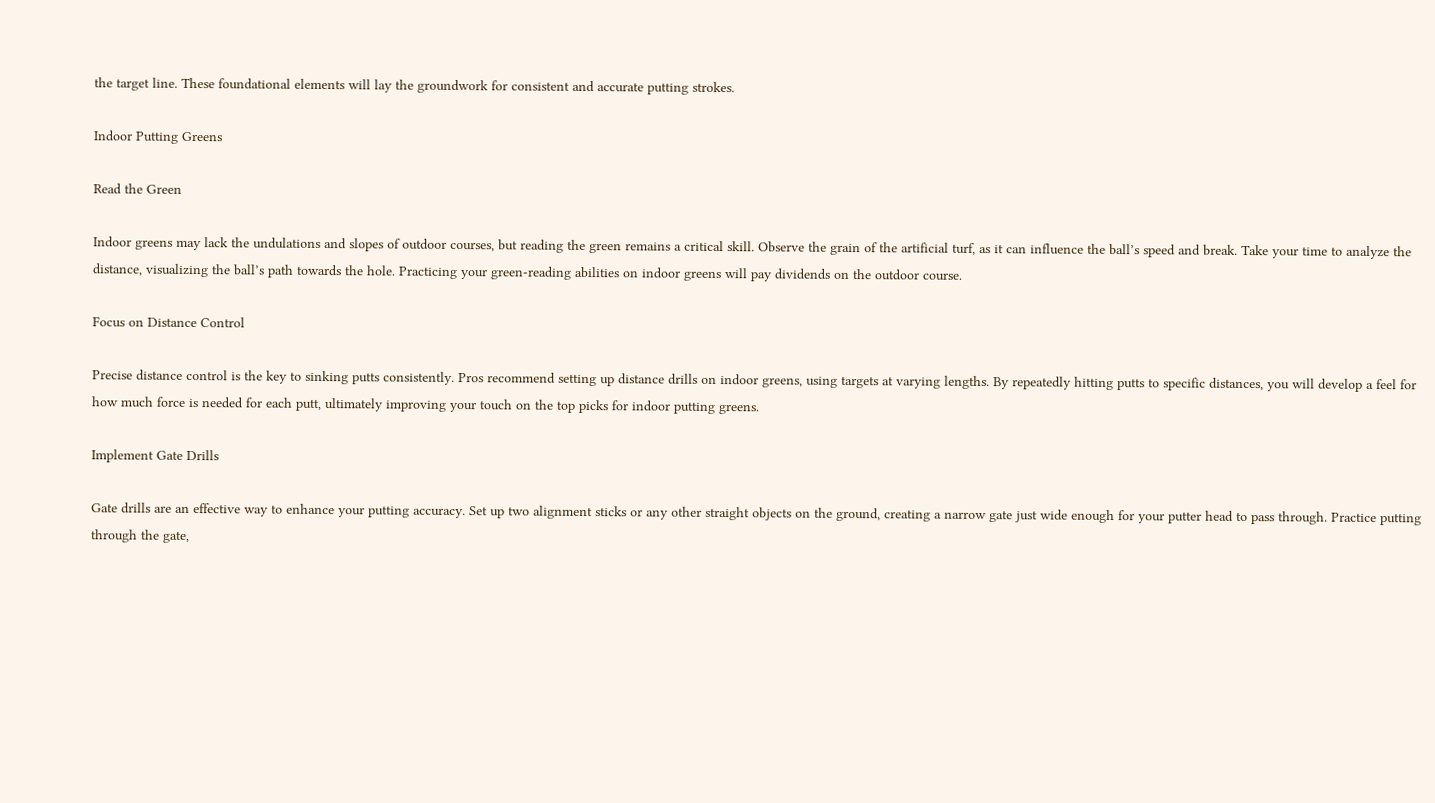the target line. These foundational elements will lay the groundwork for consistent and accurate putting strokes.

Indoor Putting Greens

Read the Green

Indoor greens may lack the undulations and slopes of outdoor courses, but reading the green remains a critical skill. Observe the grain of the artificial turf, as it can influence the ball’s speed and break. Take your time to analyze the distance, visualizing the ball’s path towards the hole. Practicing your green-reading abilities on indoor greens will pay dividends on the outdoor course.

Focus on Distance Control

Precise distance control is the key to sinking putts consistently. Pros recommend setting up distance drills on indoor greens, using targets at varying lengths. By repeatedly hitting putts to specific distances, you will develop a feel for how much force is needed for each putt, ultimately improving your touch on the top picks for indoor putting greens.

Implement Gate Drills

Gate drills are an effective way to enhance your putting accuracy. Set up two alignment sticks or any other straight objects on the ground, creating a narrow gate just wide enough for your putter head to pass through. Practice putting through the gate,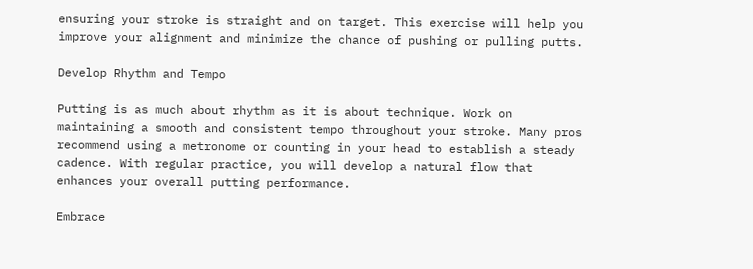ensuring your stroke is straight and on target. This exercise will help you improve your alignment and minimize the chance of pushing or pulling putts.

Develop Rhythm and Tempo

Putting is as much about rhythm as it is about technique. Work on maintaining a smooth and consistent tempo throughout your stroke. Many pros recommend using a metronome or counting in your head to establish a steady cadence. With regular practice, you will develop a natural flow that enhances your overall putting performance.

Embrace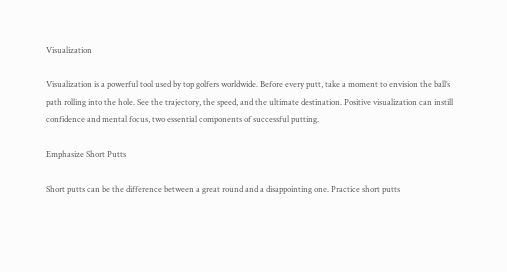Visualization

Visualization is a powerful tool used by top golfers worldwide. Before every putt, take a moment to envision the ball’s path rolling into the hole. See the trajectory, the speed, and the ultimate destination. Positive visualization can instill confidence and mental focus, two essential components of successful putting.

Emphasize Short Putts

Short putts can be the difference between a great round and a disappointing one. Practice short putts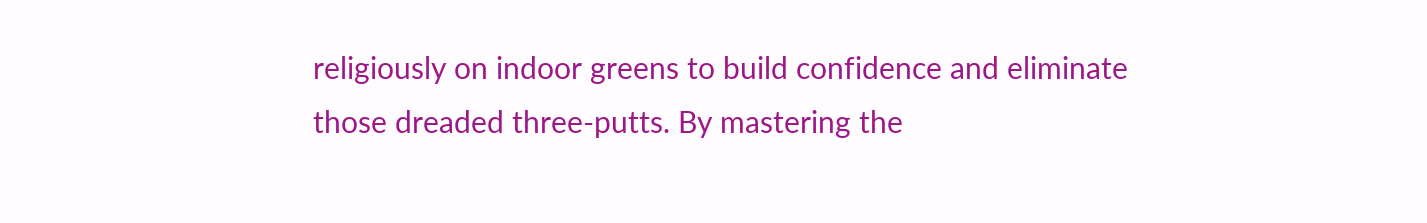religiously on indoor greens to build confidence and eliminate those dreaded three-putts. By mastering the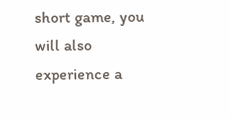short game, you will also experience a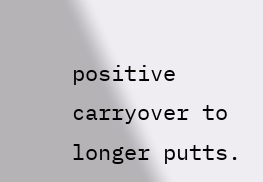positive carryover to longer putts.